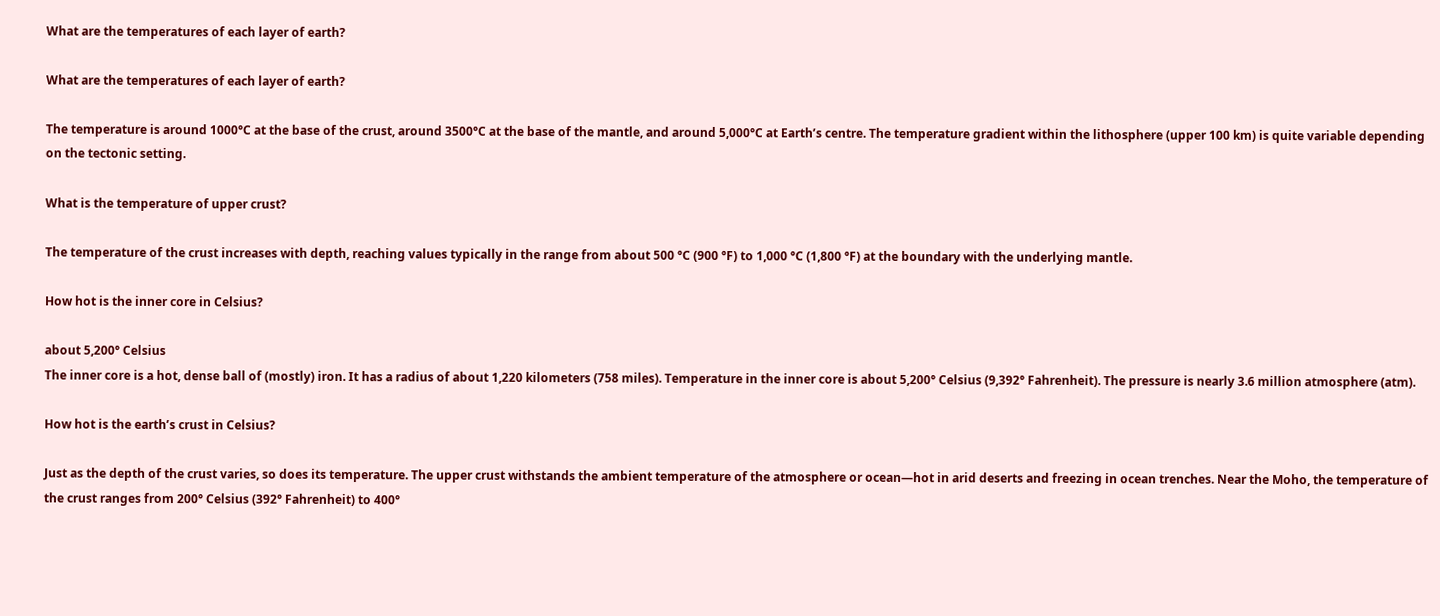What are the temperatures of each layer of earth?

What are the temperatures of each layer of earth?

The temperature is around 1000°C at the base of the crust, around 3500°C at the base of the mantle, and around 5,000°C at Earth’s centre. The temperature gradient within the lithosphere (upper 100 km) is quite variable depending on the tectonic setting.

What is the temperature of upper crust?

The temperature of the crust increases with depth, reaching values typically in the range from about 500 °C (900 °F) to 1,000 °C (1,800 °F) at the boundary with the underlying mantle.

How hot is the inner core in Celsius?

about 5,200° Celsius
The inner core is a hot, dense ball of (mostly) iron. It has a radius of about 1,220 kilometers (758 miles). Temperature in the inner core is about 5,200° Celsius (9,392° Fahrenheit). The pressure is nearly 3.6 million atmosphere (atm).

How hot is the earth’s crust in Celsius?

Just as the depth of the crust varies, so does its temperature. The upper crust withstands the ambient temperature of the atmosphere or ocean—hot in arid deserts and freezing in ocean trenches. Near the Moho, the temperature of the crust ranges from 200° Celsius (392° Fahrenheit) to 400°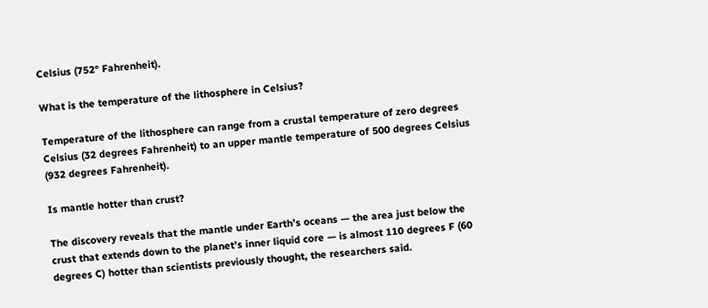Celsius (752° Fahrenheit).

What is the temperature of the lithosphere in Celsius?

Temperature of the lithosphere can range from a crustal temperature of zero degrees Celsius (32 degrees Fahrenheit) to an upper mantle temperature of 500 degrees Celsius (932 degrees Fahrenheit).

Is mantle hotter than crust?

The discovery reveals that the mantle under Earth’s oceans — the area just below the crust that extends down to the planet’s inner liquid core — is almost 110 degrees F (60 degrees C) hotter than scientists previously thought, the researchers said.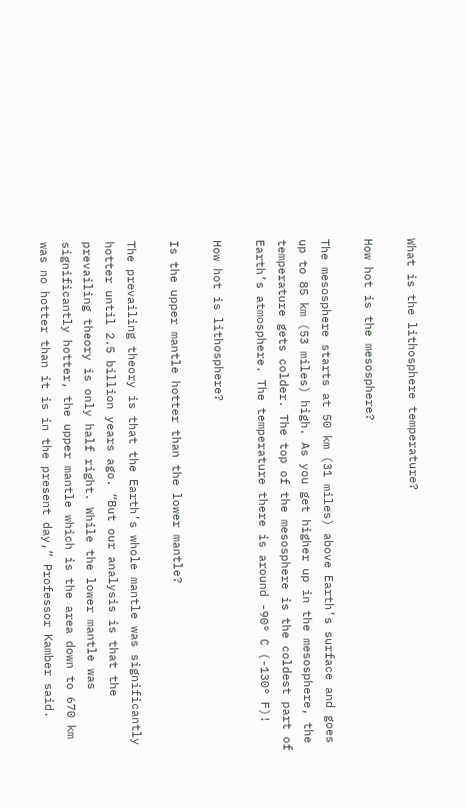What is the lithosphere temperature?

How hot is the mesosphere?

The mesosphere starts at 50 km (31 miles) above Earth’s surface and goes up to 85 km (53 miles) high. As you get higher up in the mesosphere, the temperature gets colder. The top of the mesosphere is the coldest part of Earth’s atmosphere. The temperature there is around -90° C (-130° F)!

How hot is lithosphere?

Is the upper mantle hotter than the lower mantle?

The prevailing theory is that the Earth’s whole mantle was significantly hotter until 2.5 billion years ago. “But our analysis is that the prevailing theory is only half right. While the lower mantle was significantly hotter, the upper mantle which is the area down to 670 km was no hotter than it is in the present day,” Professor Kamber said.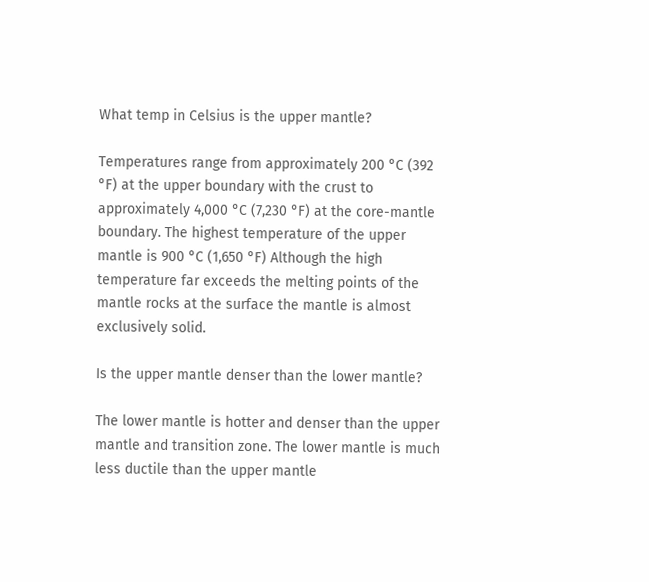What temp in Celsius is the upper mantle?

Temperatures range from approximately 200 °C (392 °F) at the upper boundary with the crust to approximately 4,000 °C (7,230 °F) at the core-mantle boundary. The highest temperature of the upper mantle is 900 °C (1,650 °F) Although the high temperature far exceeds the melting points of the mantle rocks at the surface the mantle is almost exclusively solid.

Is the upper mantle denser than the lower mantle?

The lower mantle is hotter and denser than the upper mantle and transition zone. The lower mantle is much less ductile than the upper mantle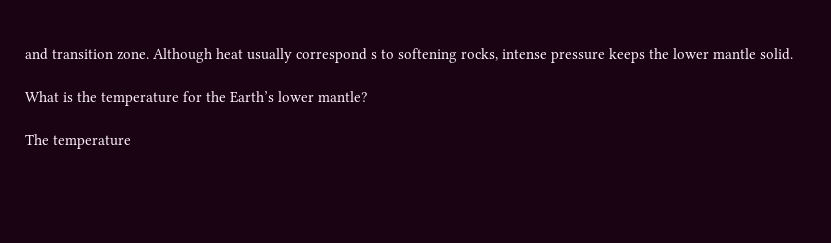and transition zone. Although heat usually correspond s to softening rocks, intense pressure keeps the lower mantle solid.

What is the temperature for the Earth’s lower mantle?

The temperature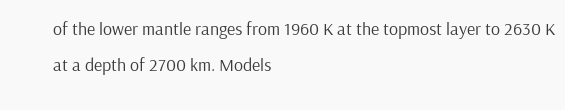of the lower mantle ranges from 1960 K at the topmost layer to 2630 K at a depth of 2700 km. Models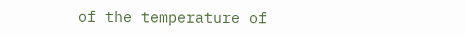of the temperature of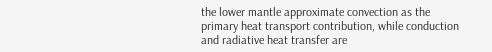the lower mantle approximate convection as the primary heat transport contribution, while conduction and radiative heat transfer are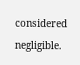considered negligible.